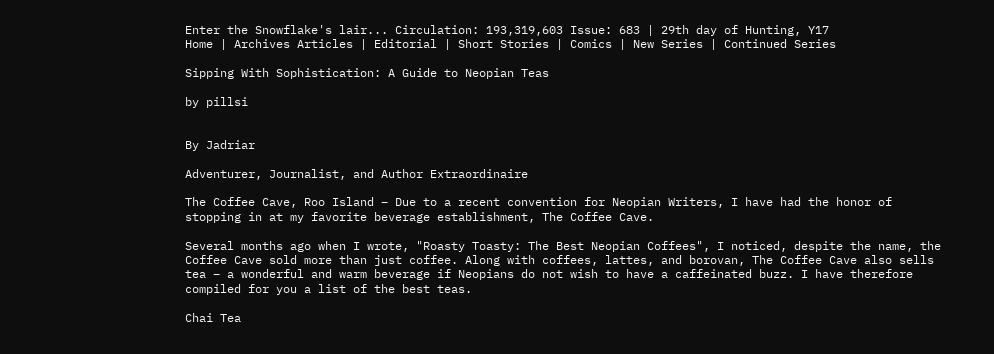Enter the Snowflake's lair... Circulation: 193,319,603 Issue: 683 | 29th day of Hunting, Y17
Home | Archives Articles | Editorial | Short Stories | Comics | New Series | Continued Series

Sipping With Sophistication: A Guide to Neopian Teas

by pillsi


By Jadriar

Adventurer, Journalist, and Author Extraordinaire

The Coffee Cave, Roo Island – Due to a recent convention for Neopian Writers, I have had the honor of stopping in at my favorite beverage establishment, The Coffee Cave.

Several months ago when I wrote, "Roasty Toasty: The Best Neopian Coffees", I noticed, despite the name, the Coffee Cave sold more than just coffee. Along with coffees, lattes, and borovan, The Coffee Cave also sells tea – a wonderful and warm beverage if Neopians do not wish to have a caffeinated buzz. I have therefore compiled for you a list of the best teas.

Chai Tea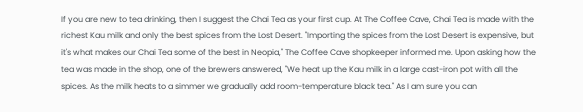If you are new to tea drinking, then I suggest the Chai Tea as your first cup. At The Coffee Cave, Chai Tea is made with the richest Kau milk and only the best spices from the Lost Desert. "Importing the spices from the Lost Desert is expensive, but it's what makes our Chai Tea some of the best in Neopia," The Coffee Cave shopkeeper informed me. Upon asking how the tea was made in the shop, one of the brewers answered, "We heat up the Kau milk in a large cast-iron pot with all the spices. As the milk heats to a simmer we gradually add room-temperature black tea." As I am sure you can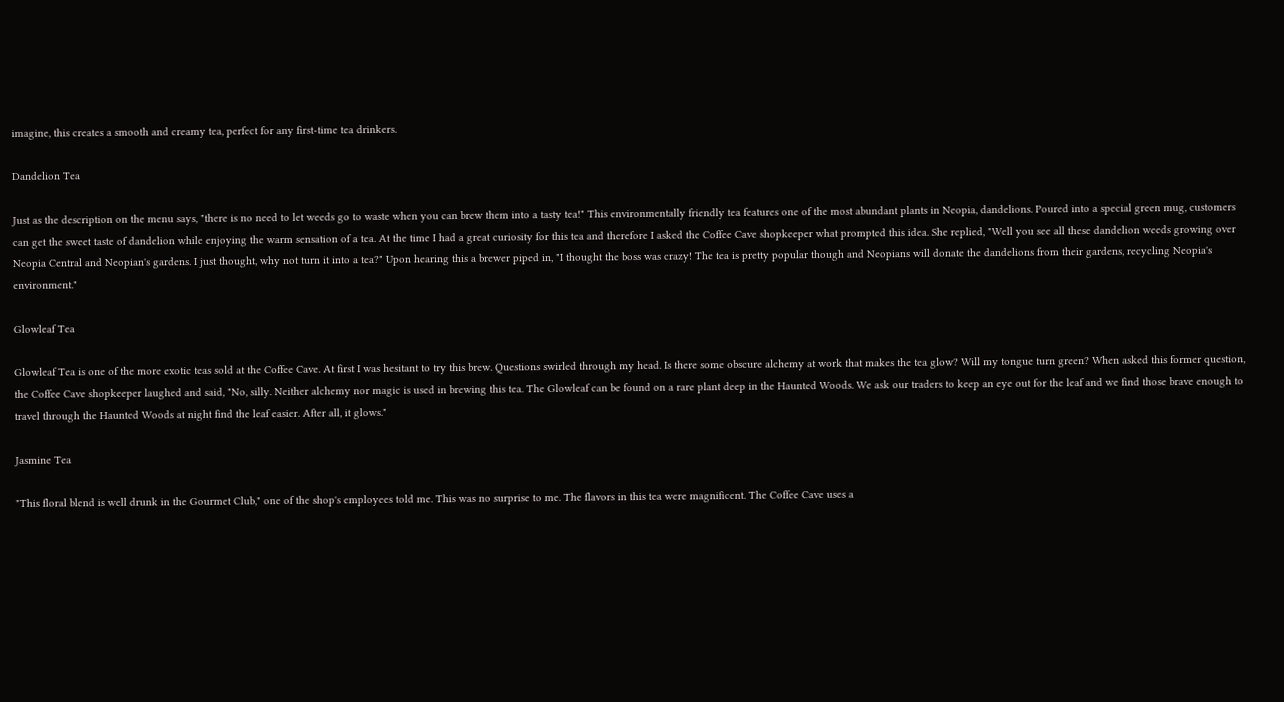imagine, this creates a smooth and creamy tea, perfect for any first-time tea drinkers.

Dandelion Tea

Just as the description on the menu says, "there is no need to let weeds go to waste when you can brew them into a tasty tea!" This environmentally friendly tea features one of the most abundant plants in Neopia, dandelions. Poured into a special green mug, customers can get the sweet taste of dandelion while enjoying the warm sensation of a tea. At the time I had a great curiosity for this tea and therefore I asked the Coffee Cave shopkeeper what prompted this idea. She replied, "Well you see all these dandelion weeds growing over Neopia Central and Neopian's gardens. I just thought, why not turn it into a tea?" Upon hearing this a brewer piped in, "I thought the boss was crazy! The tea is pretty popular though and Neopians will donate the dandelions from their gardens, recycling Neopia's environment."

Glowleaf Tea

Glowleaf Tea is one of the more exotic teas sold at the Coffee Cave. At first I was hesitant to try this brew. Questions swirled through my head. Is there some obscure alchemy at work that makes the tea glow? Will my tongue turn green? When asked this former question, the Coffee Cave shopkeeper laughed and said, "No, silly. Neither alchemy nor magic is used in brewing this tea. The Glowleaf can be found on a rare plant deep in the Haunted Woods. We ask our traders to keep an eye out for the leaf and we find those brave enough to travel through the Haunted Woods at night find the leaf easier. After all, it glows."

Jasmine Tea

"This floral blend is well drunk in the Gourmet Club," one of the shop's employees told me. This was no surprise to me. The flavors in this tea were magnificent. The Coffee Cave uses a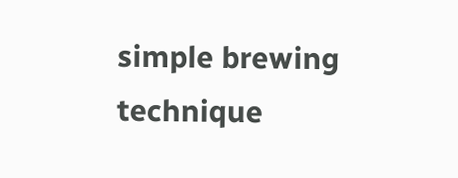simple brewing technique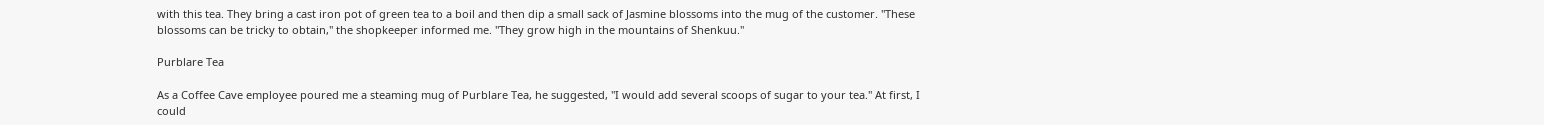with this tea. They bring a cast iron pot of green tea to a boil and then dip a small sack of Jasmine blossoms into the mug of the customer. "These blossoms can be tricky to obtain," the shopkeeper informed me. "They grow high in the mountains of Shenkuu."

Purblare Tea

As a Coffee Cave employee poured me a steaming mug of Purblare Tea, he suggested, "I would add several scoops of sugar to your tea." At first, I could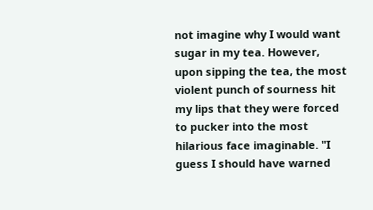not imagine why I would want sugar in my tea. However, upon sipping the tea, the most violent punch of sourness hit my lips that they were forced to pucker into the most hilarious face imaginable. "I guess I should have warned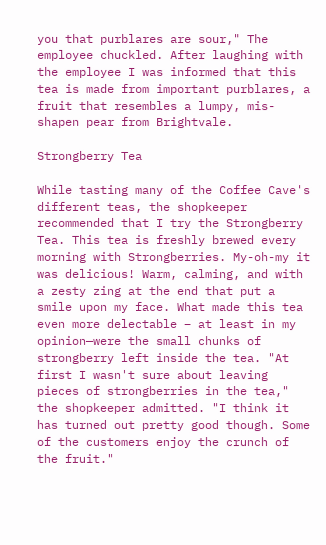you that purblares are sour," The employee chuckled. After laughing with the employee I was informed that this tea is made from important purblares, a fruit that resembles a lumpy, mis-shapen pear from Brightvale.

Strongberry Tea

While tasting many of the Coffee Cave's different teas, the shopkeeper recommended that I try the Strongberry Tea. This tea is freshly brewed every morning with Strongberries. My-oh-my it was delicious! Warm, calming, and with a zesty zing at the end that put a smile upon my face. What made this tea even more delectable – at least in my opinion—were the small chunks of strongberry left inside the tea. "At first I wasn't sure about leaving pieces of strongberries in the tea," the shopkeeper admitted. "I think it has turned out pretty good though. Some of the customers enjoy the crunch of the fruit."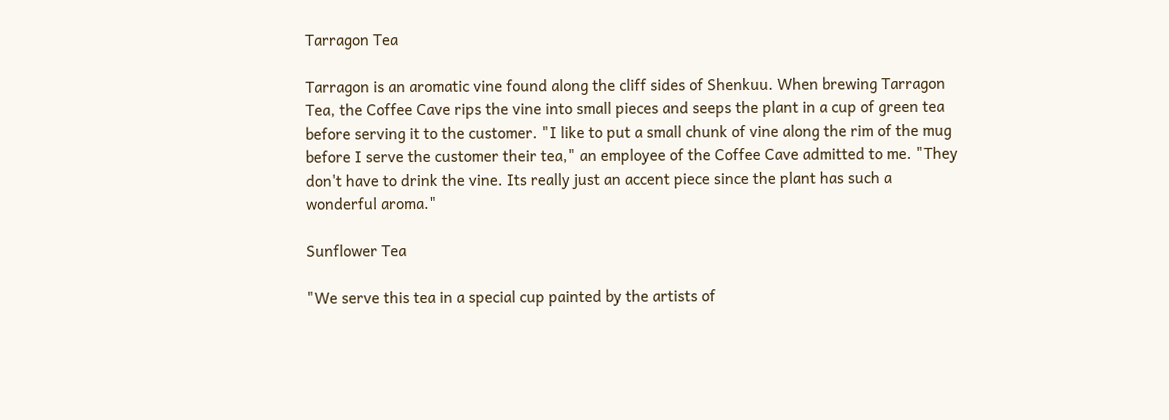Tarragon Tea

Tarragon is an aromatic vine found along the cliff sides of Shenkuu. When brewing Tarragon Tea, the Coffee Cave rips the vine into small pieces and seeps the plant in a cup of green tea before serving it to the customer. "I like to put a small chunk of vine along the rim of the mug before I serve the customer their tea," an employee of the Coffee Cave admitted to me. "They don't have to drink the vine. Its really just an accent piece since the plant has such a wonderful aroma."

Sunflower Tea

"We serve this tea in a special cup painted by the artists of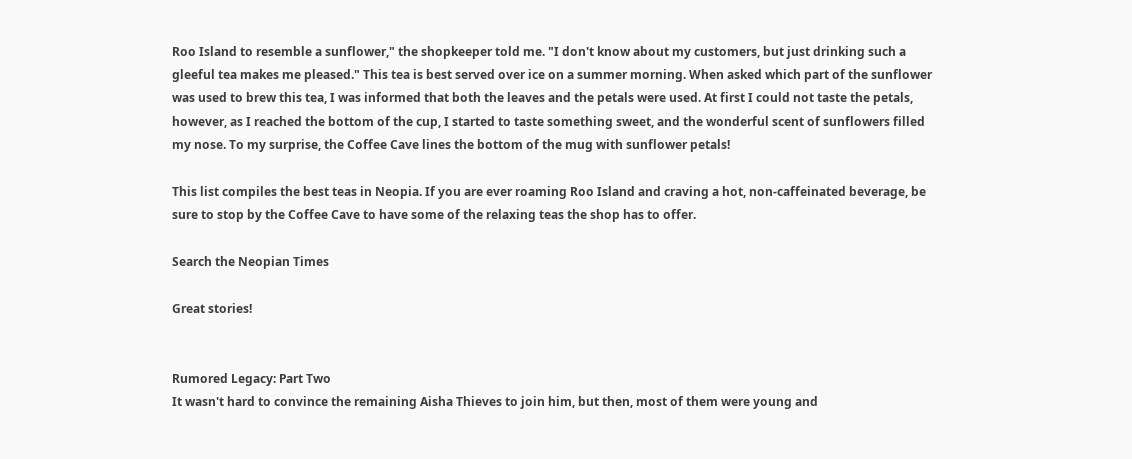Roo Island to resemble a sunflower," the shopkeeper told me. "I don't know about my customers, but just drinking such a gleeful tea makes me pleased." This tea is best served over ice on a summer morning. When asked which part of the sunflower was used to brew this tea, I was informed that both the leaves and the petals were used. At first I could not taste the petals, however, as I reached the bottom of the cup, I started to taste something sweet, and the wonderful scent of sunflowers filled my nose. To my surprise, the Coffee Cave lines the bottom of the mug with sunflower petals!

This list compiles the best teas in Neopia. If you are ever roaming Roo Island and craving a hot, non-caffeinated beverage, be sure to stop by the Coffee Cave to have some of the relaxing teas the shop has to offer.

Search the Neopian Times

Great stories!


Rumored Legacy: Part Two
It wasn't hard to convince the remaining Aisha Thieves to join him, but then, most of them were young and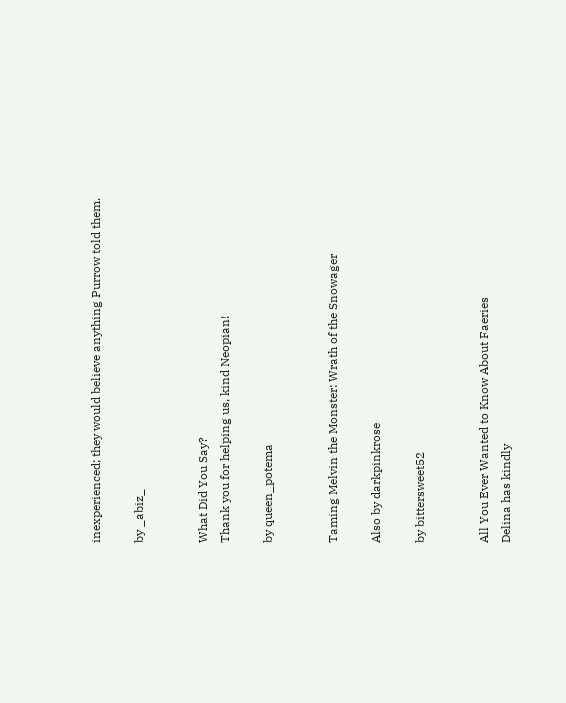inexperienced; they would believe anything Purrow told them.

by _abiz_


What Did You Say?
Thank you for helping us, kind Neopian!

by queen_potema


Taming Melvin the Monster: Wrath of the Snowager

Also by darkpinkrose

by bittersweet52


All You Ever Wanted to Know About Faeries
Delina has kindly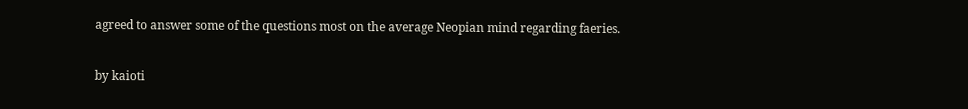agreed to answer some of the questions most on the average Neopian mind regarding faeries.

by kaioti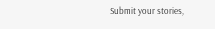Submit your stories,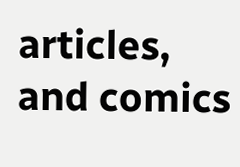articles, and comics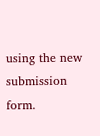using the new submission form.